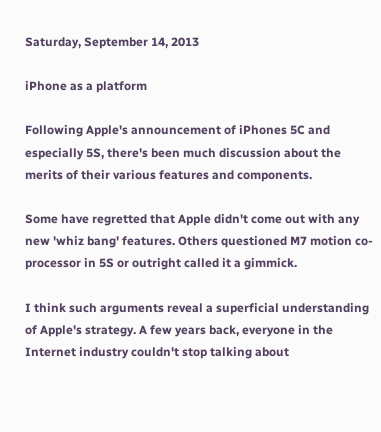Saturday, September 14, 2013

iPhone as a platform

Following Apple's announcement of iPhones 5C and especially 5S, there's been much discussion about the merits of their various features and components.

Some have regretted that Apple didn't come out with any new 'whiz bang' features. Others questioned M7 motion co-processor in 5S or outright called it a gimmick.

I think such arguments reveal a superficial understanding of Apple's strategy. A few years back, everyone in the Internet industry couldn't stop talking about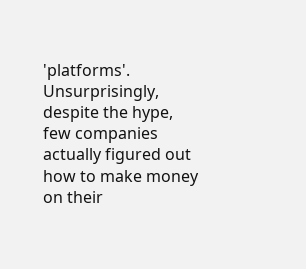'platforms'. Unsurprisingly, despite the hype, few companies actually figured out how to make money on their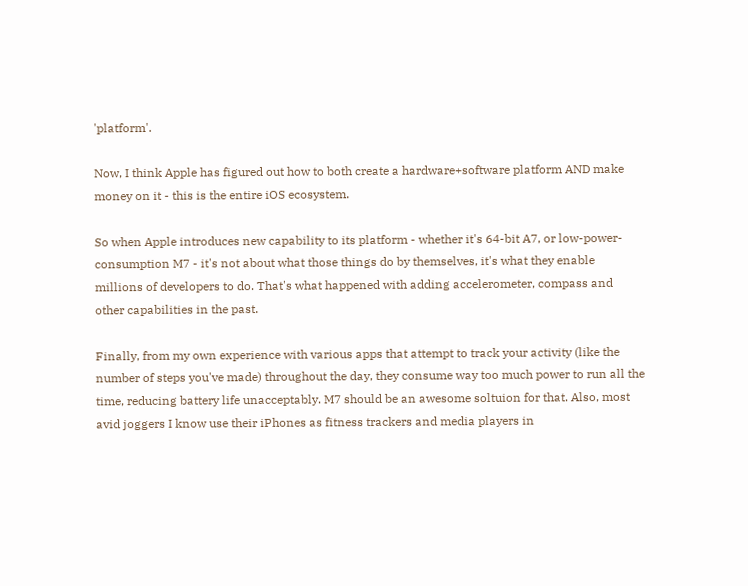'platform'.

Now, I think Apple has figured out how to both create a hardware+software platform AND make money on it - this is the entire iOS ecosystem.

So when Apple introduces new capability to its platform - whether it's 64-bit A7, or low-power-consumption M7 - it's not about what those things do by themselves, it's what they enable millions of developers to do. That's what happened with adding accelerometer, compass and other capabilities in the past.

Finally, from my own experience with various apps that attempt to track your activity (like the number of steps you've made) throughout the day, they consume way too much power to run all the time, reducing battery life unacceptably. M7 should be an awesome soltuion for that. Also, most avid joggers I know use their iPhones as fitness trackers and media players in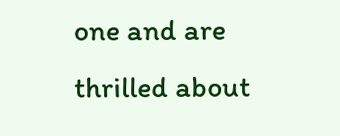one and are thrilled about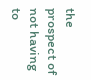the prospect of not having to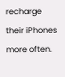recharge their iPhones more often.